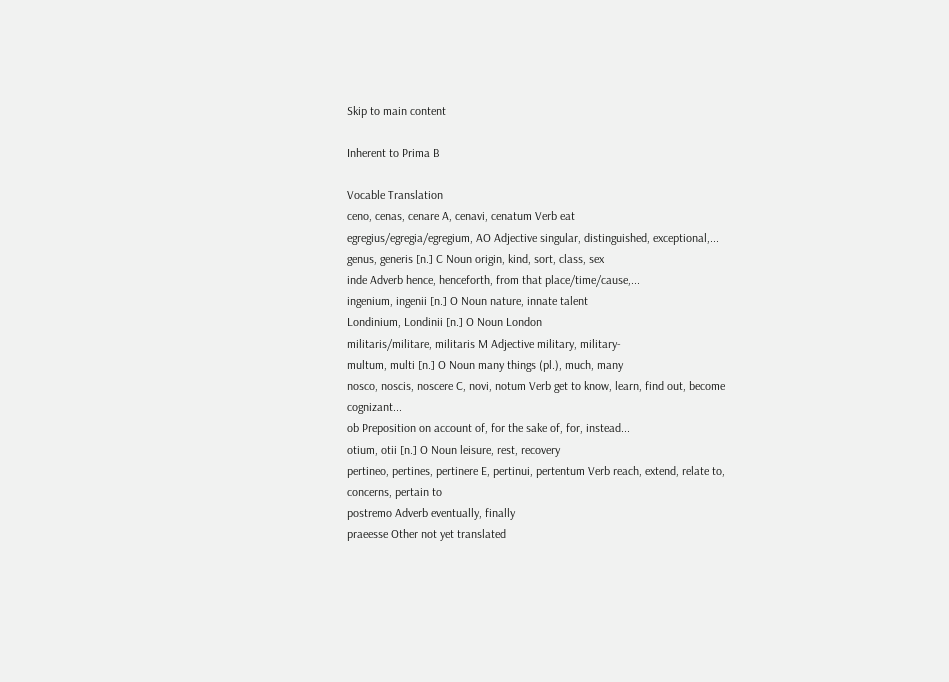Skip to main content

Inherent to Prima B

Vocable Translation
ceno, cenas, cenare A, cenavi, cenatum Verb eat
egregius/egregia/egregium, AO Adjective singular, distinguished, exceptional,...
genus, generis [n.] C Noun origin, kind, sort, class, sex
inde Adverb hence, henceforth, from that place/time/cause,...
ingenium, ingenii [n.] O Noun nature, innate talent
Londinium, Londinii [n.] O Noun London
militaris/militare, militaris M Adjective military, military-
multum, multi [n.] O Noun many things (pl.), much, many
nosco, noscis, noscere C, novi, notum Verb get to know, learn, find out, become cognizant...
ob Preposition on account of, for the sake of, for, instead...
otium, otii [n.] O Noun leisure, rest, recovery
pertineo, pertines, pertinere E, pertinui, pertentum Verb reach, extend, relate to, concerns, pertain to
postremo Adverb eventually, finally
praeesse Other not yet translated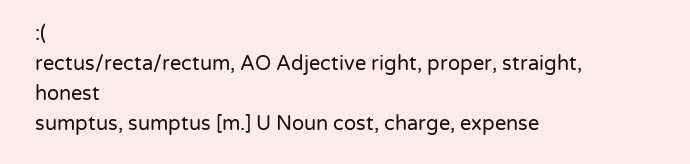:(
rectus/recta/rectum, AO Adjective right, proper, straight, honest
sumptus, sumptus [m.] U Noun cost, charge, expense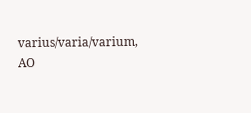varius/varia/varium, AO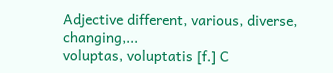Adjective different, various, diverse, changing,...
voluptas, voluptatis [f.] C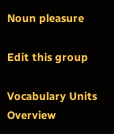Noun pleasure

Edit this group

Vocabulary Units Overview